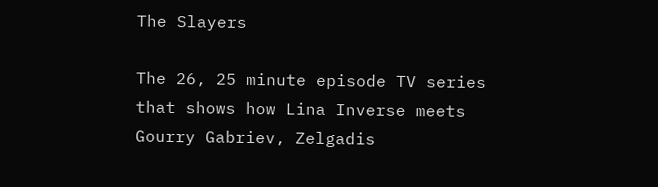The Slayers

The 26, 25 minute episode TV series that shows how Lina Inverse meets Gourry Gabriev, Zelgadis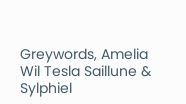Greywords, Amelia Wil Tesla Saillune & Sylphiel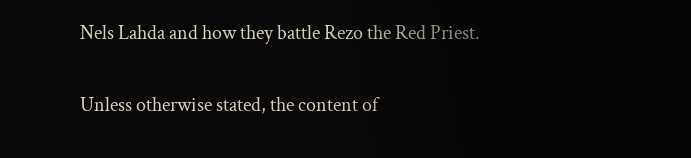Nels Lahda and how they battle Rezo the Red Priest.

Unless otherwise stated, the content of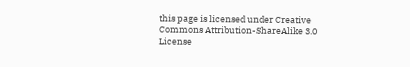this page is licensed under Creative Commons Attribution-ShareAlike 3.0 License